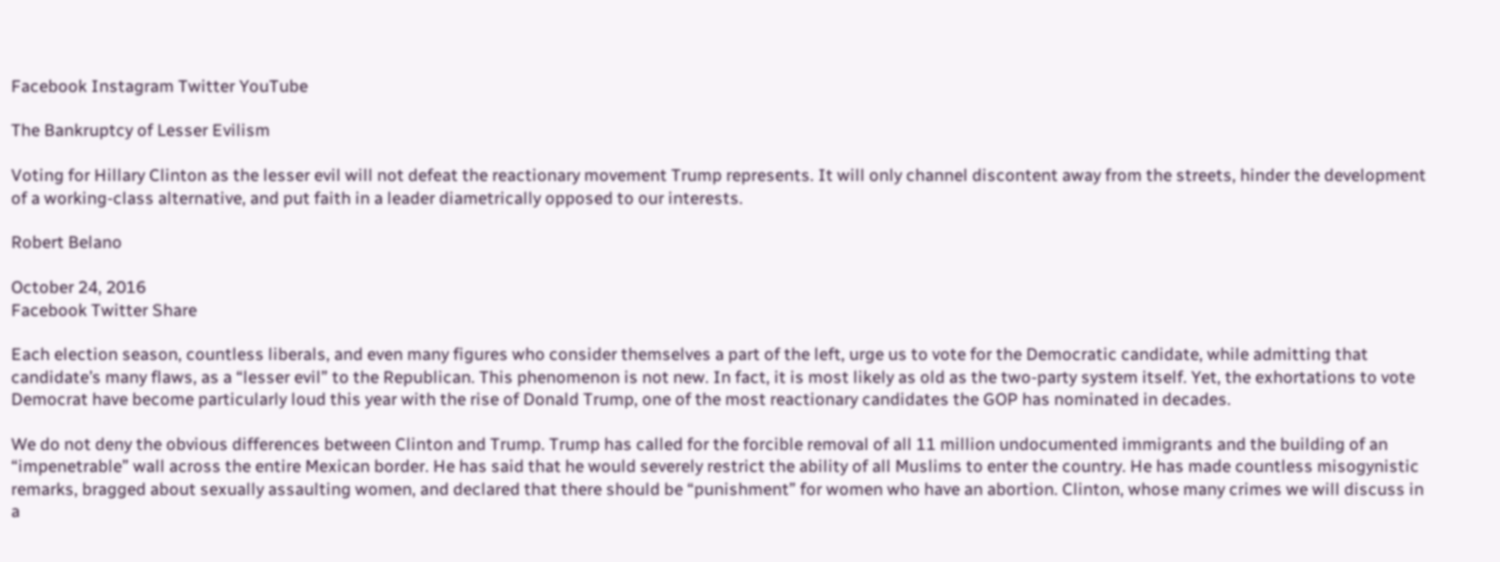Facebook Instagram Twitter YouTube

The Bankruptcy of Lesser Evilism

Voting for Hillary Clinton as the lesser evil will not defeat the reactionary movement Trump represents. It will only channel discontent away from the streets, hinder the development of a working-class alternative, and put faith in a leader diametrically opposed to our interests.

Robert Belano

October 24, 2016
Facebook Twitter Share

Each election season, countless liberals, and even many figures who consider themselves a part of the left, urge us to vote for the Democratic candidate, while admitting that candidate’s many flaws, as a “lesser evil” to the Republican. This phenomenon is not new. In fact, it is most likely as old as the two-party system itself. Yet, the exhortations to vote Democrat have become particularly loud this year with the rise of Donald Trump, one of the most reactionary candidates the GOP has nominated in decades.

We do not deny the obvious differences between Clinton and Trump. Trump has called for the forcible removal of all 11 million undocumented immigrants and the building of an “impenetrable” wall across the entire Mexican border. He has said that he would severely restrict the ability of all Muslims to enter the country. He has made countless misogynistic remarks, bragged about sexually assaulting women, and declared that there should be “punishment” for women who have an abortion. Clinton, whose many crimes we will discuss in a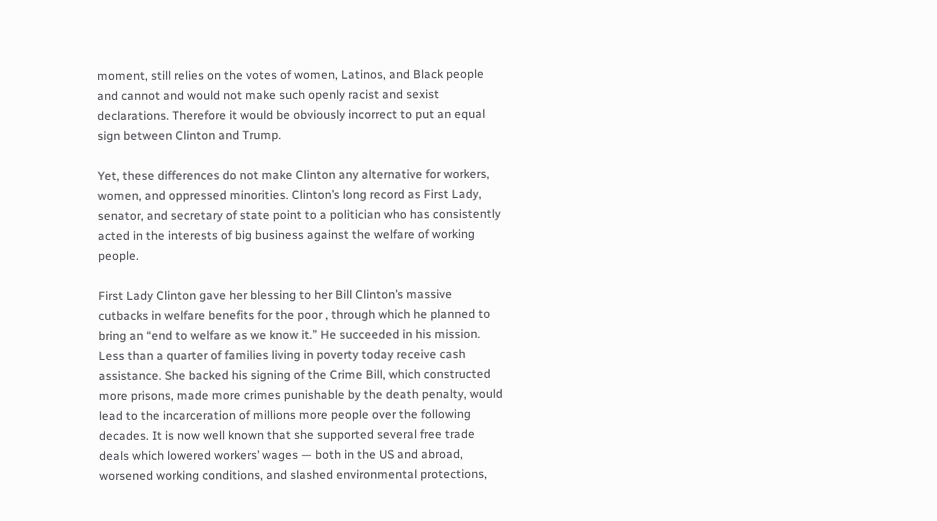moment, still relies on the votes of women, Latinos, and Black people and cannot and would not make such openly racist and sexist declarations. Therefore it would be obviously incorrect to put an equal sign between Clinton and Trump.

Yet, these differences do not make Clinton any alternative for workers, women, and oppressed minorities. Clinton’s long record as First Lady, senator, and secretary of state point to a politician who has consistently acted in the interests of big business against the welfare of working people.

First Lady Clinton gave her blessing to her Bill Clinton’s massive cutbacks in welfare benefits for the poor , through which he planned to bring an “end to welfare as we know it.” He succeeded in his mission. Less than a quarter of families living in poverty today receive cash assistance. She backed his signing of the Crime Bill, which constructed more prisons, made more crimes punishable by the death penalty, would lead to the incarceration of millions more people over the following decades. It is now well known that she supported several free trade deals which lowered workers’ wages — both in the US and abroad, worsened working conditions, and slashed environmental protections,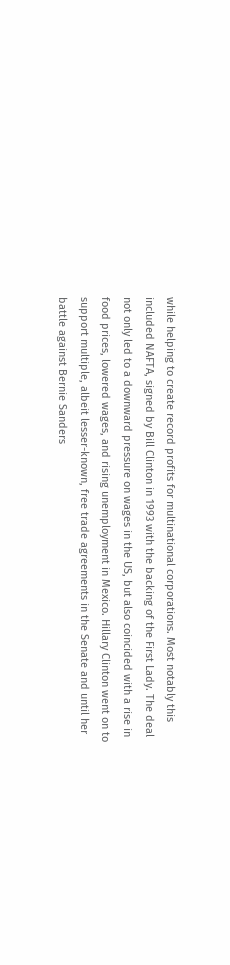while helping to create record profits for multinational corporations. Most notably this included NAFTA, signed by Bill Clinton in 1993 with the backing of the First Lady. The deal not only led to a downward pressure on wages in the US, but also coincided with a rise in food prices, lowered wages, and rising unemployment in Mexico. Hillary Clinton went on to support multiple, albeit lesser-known, free trade agreements in the Senate and until her battle against Bernie Sanders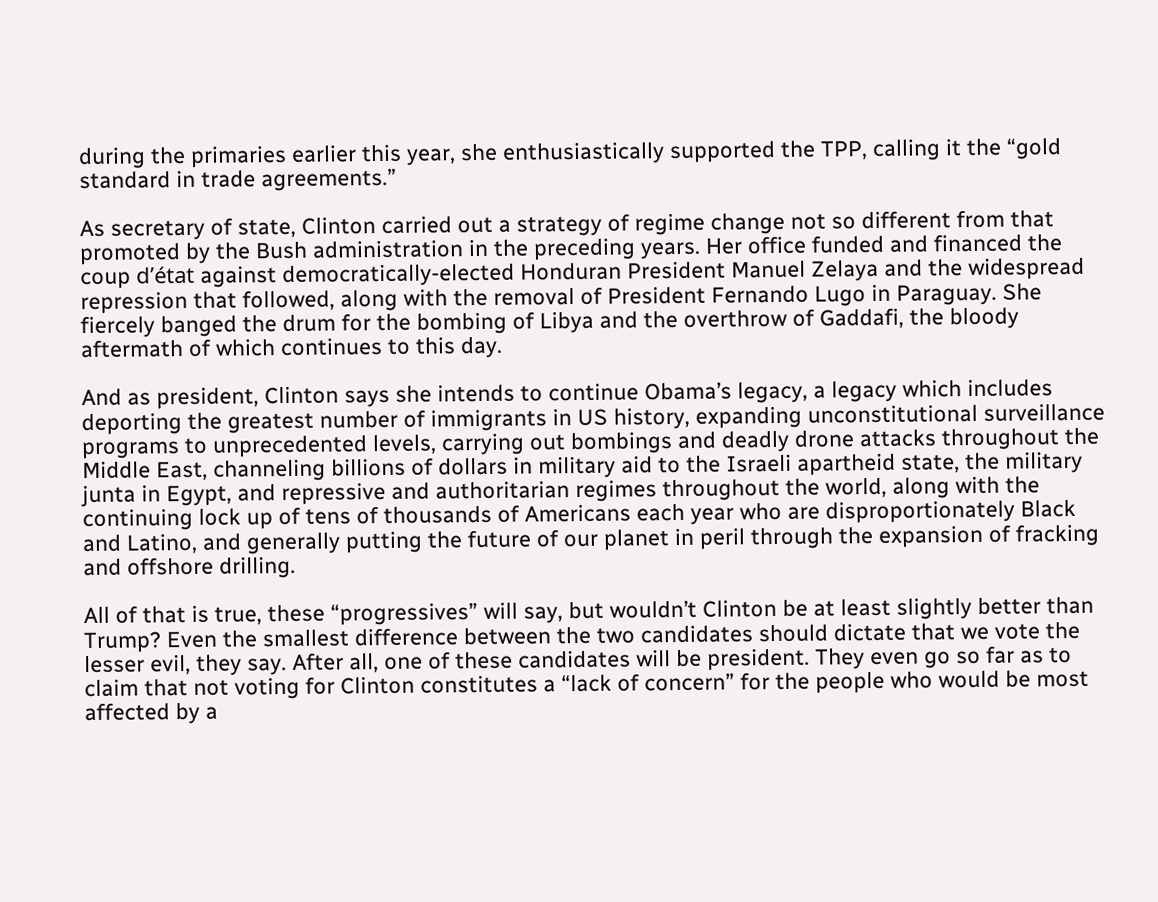during the primaries earlier this year, she enthusiastically supported the TPP, calling it the “gold standard in trade agreements.”

As secretary of state, Clinton carried out a strategy of regime change not so different from that promoted by the Bush administration in the preceding years. Her office funded and financed the coup d’état against democratically-elected Honduran President Manuel Zelaya and the widespread repression that followed, along with the removal of President Fernando Lugo in Paraguay. She fiercely banged the drum for the bombing of Libya and the overthrow of Gaddafi, the bloody aftermath of which continues to this day.

And as president, Clinton says she intends to continue Obama’s legacy, a legacy which includes deporting the greatest number of immigrants in US history, expanding unconstitutional surveillance programs to unprecedented levels, carrying out bombings and deadly drone attacks throughout the Middle East, channeling billions of dollars in military aid to the Israeli apartheid state, the military junta in Egypt, and repressive and authoritarian regimes throughout the world, along with the continuing lock up of tens of thousands of Americans each year who are disproportionately Black and Latino, and generally putting the future of our planet in peril through the expansion of fracking and offshore drilling.

All of that is true, these “progressives” will say, but wouldn’t Clinton be at least slightly better than Trump? Even the smallest difference between the two candidates should dictate that we vote the lesser evil, they say. After all, one of these candidates will be president. They even go so far as to claim that not voting for Clinton constitutes a “lack of concern” for the people who would be most affected by a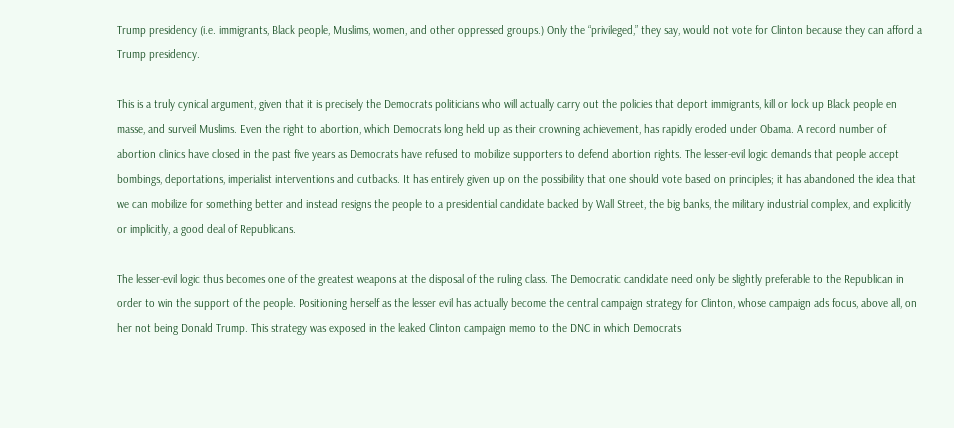Trump presidency (i.e. immigrants, Black people, Muslims, women, and other oppressed groups.) Only the “privileged,” they say, would not vote for Clinton because they can afford a Trump presidency.

This is a truly cynical argument, given that it is precisely the Democrats politicians who will actually carry out the policies that deport immigrants, kill or lock up Black people en masse, and surveil Muslims. Even the right to abortion, which Democrats long held up as their crowning achievement, has rapidly eroded under Obama. A record number of abortion clinics have closed in the past five years as Democrats have refused to mobilize supporters to defend abortion rights. The lesser-evil logic demands that people accept bombings, deportations, imperialist interventions and cutbacks. It has entirely given up on the possibility that one should vote based on principles; it has abandoned the idea that we can mobilize for something better and instead resigns the people to a presidential candidate backed by Wall Street, the big banks, the military industrial complex, and explicitly or implicitly, a good deal of Republicans.

The lesser-evil logic thus becomes one of the greatest weapons at the disposal of the ruling class. The Democratic candidate need only be slightly preferable to the Republican in order to win the support of the people. Positioning herself as the lesser evil has actually become the central campaign strategy for Clinton, whose campaign ads focus, above all, on her not being Donald Trump. This strategy was exposed in the leaked Clinton campaign memo to the DNC in which Democrats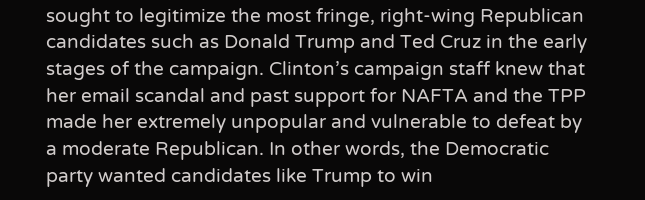sought to legitimize the most fringe, right-wing Republican candidates such as Donald Trump and Ted Cruz in the early stages of the campaign. Clinton’s campaign staff knew that her email scandal and past support for NAFTA and the TPP made her extremely unpopular and vulnerable to defeat by a moderate Republican. In other words, the Democratic party wanted candidates like Trump to win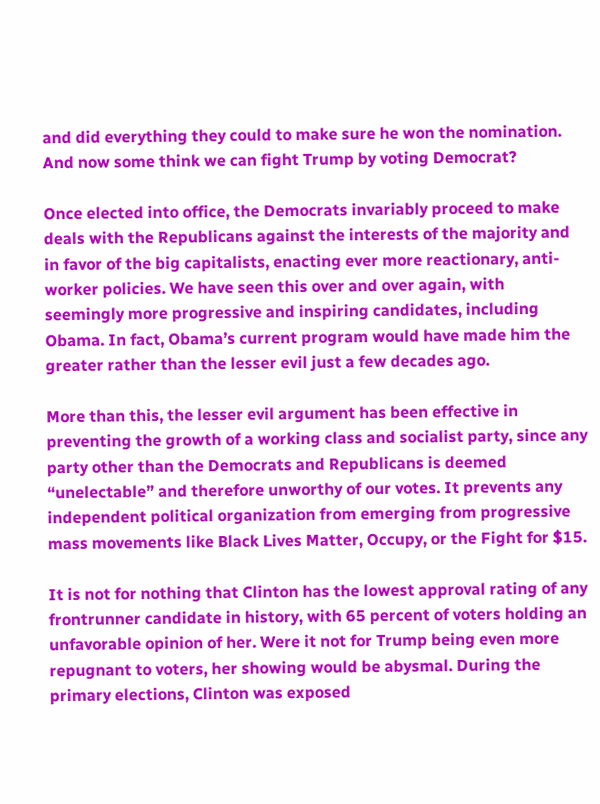and did everything they could to make sure he won the nomination. And now some think we can fight Trump by voting Democrat?

Once elected into office, the Democrats invariably proceed to make deals with the Republicans against the interests of the majority and in favor of the big capitalists, enacting ever more reactionary, anti-worker policies. We have seen this over and over again, with seemingly more progressive and inspiring candidates, including Obama. In fact, Obama’s current program would have made him the greater rather than the lesser evil just a few decades ago.

More than this, the lesser evil argument has been effective in preventing the growth of a working class and socialist party, since any party other than the Democrats and Republicans is deemed “unelectable” and therefore unworthy of our votes. It prevents any independent political organization from emerging from progressive mass movements like Black Lives Matter, Occupy, or the Fight for $15.

It is not for nothing that Clinton has the lowest approval rating of any frontrunner candidate in history, with 65 percent of voters holding an unfavorable opinion of her. Were it not for Trump being even more repugnant to voters, her showing would be abysmal. During the primary elections, Clinton was exposed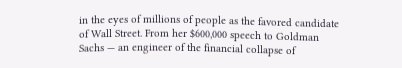in the eyes of millions of people as the favored candidate of Wall Street. From her $600,000 speech to Goldman Sachs — an engineer of the financial collapse of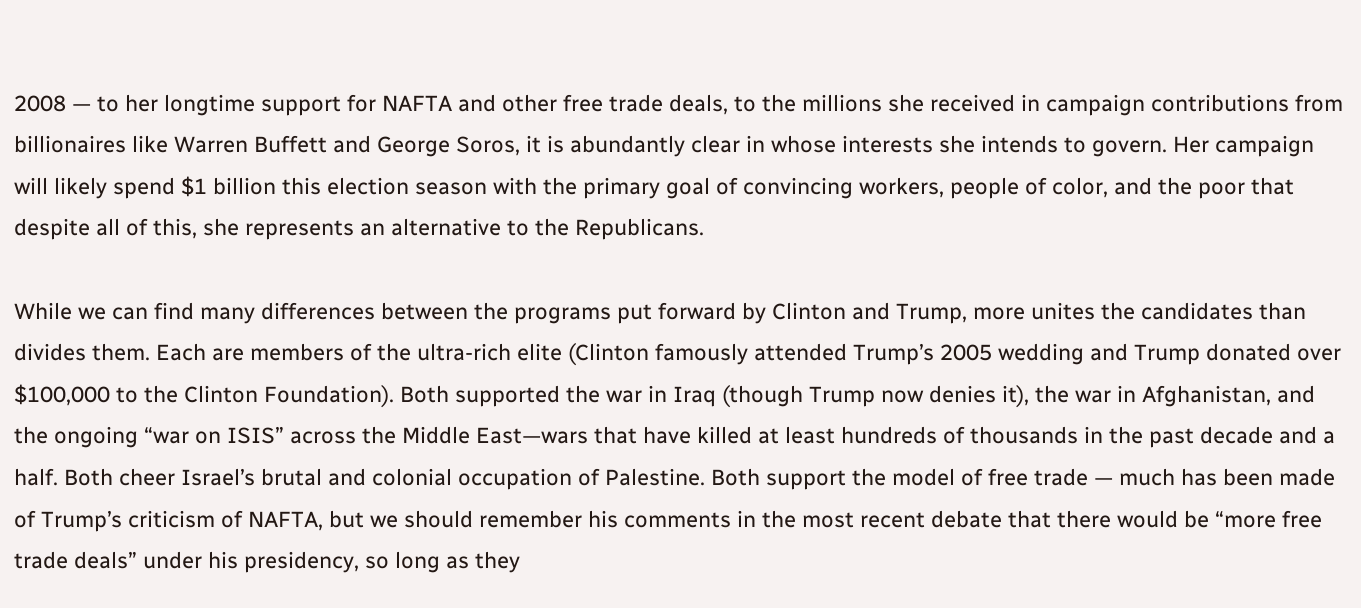2008 — to her longtime support for NAFTA and other free trade deals, to the millions she received in campaign contributions from billionaires like Warren Buffett and George Soros, it is abundantly clear in whose interests she intends to govern. Her campaign will likely spend $1 billion this election season with the primary goal of convincing workers, people of color, and the poor that despite all of this, she represents an alternative to the Republicans.

While we can find many differences between the programs put forward by Clinton and Trump, more unites the candidates than divides them. Each are members of the ultra-rich elite (Clinton famously attended Trump’s 2005 wedding and Trump donated over $100,000 to the Clinton Foundation). Both supported the war in Iraq (though Trump now denies it), the war in Afghanistan, and the ongoing “war on ISIS” across the Middle East—wars that have killed at least hundreds of thousands in the past decade and a half. Both cheer Israel’s brutal and colonial occupation of Palestine. Both support the model of free trade — much has been made of Trump’s criticism of NAFTA, but we should remember his comments in the most recent debate that there would be “more free trade deals” under his presidency, so long as they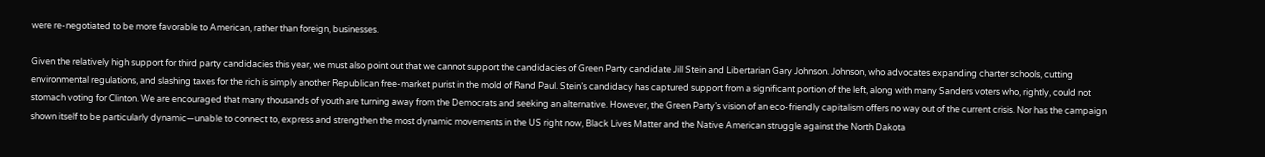were re-negotiated to be more favorable to American, rather than foreign, businesses.

Given the relatively high support for third party candidacies this year, we must also point out that we cannot support the candidacies of Green Party candidate Jill Stein and Libertarian Gary Johnson. Johnson, who advocates expanding charter schools, cutting environmental regulations, and slashing taxes for the rich is simply another Republican free-market purist in the mold of Rand Paul. Stein’s candidacy has captured support from a significant portion of the left, along with many Sanders voters who, rightly, could not stomach voting for Clinton. We are encouraged that many thousands of youth are turning away from the Democrats and seeking an alternative. However, the Green Party’s vision of an eco-friendly capitalism offers no way out of the current crisis. Nor has the campaign shown itself to be particularly dynamic—unable to connect to, express and strengthen the most dynamic movements in the US right now, Black Lives Matter and the Native American struggle against the North Dakota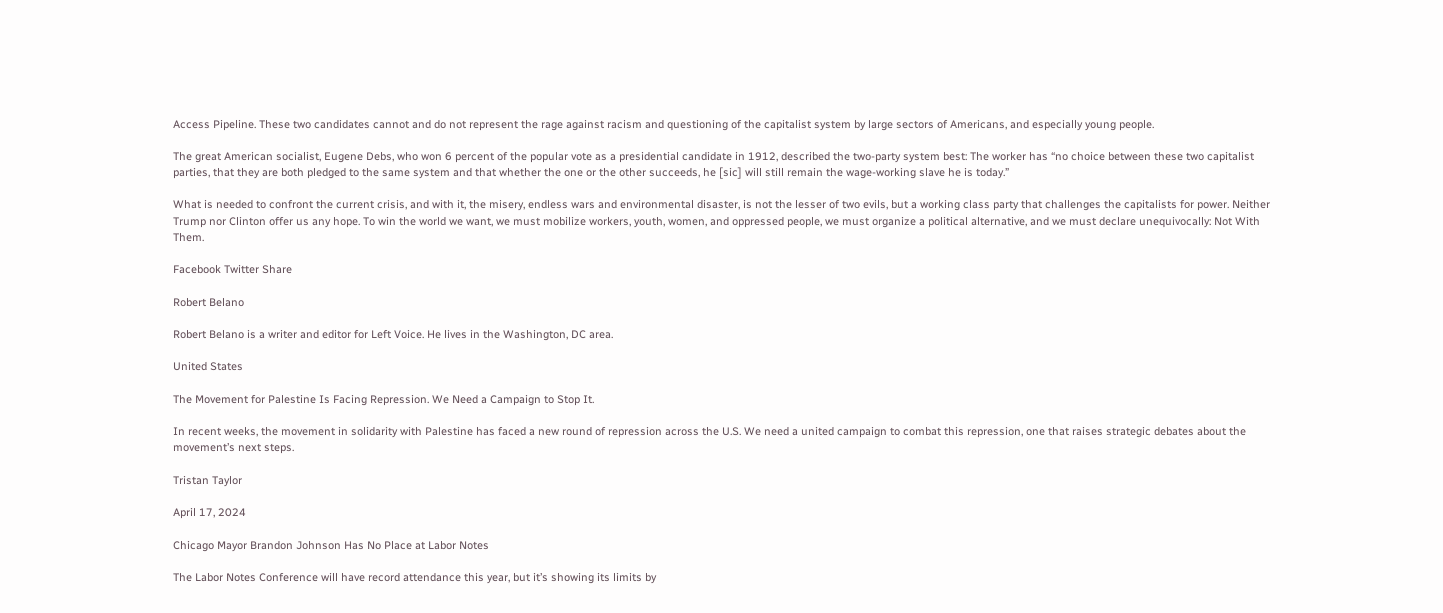Access Pipeline. These two candidates cannot and do not represent the rage against racism and questioning of the capitalist system by large sectors of Americans, and especially young people.

The great American socialist, Eugene Debs, who won 6 percent of the popular vote as a presidential candidate in 1912, described the two-party system best: The worker has “no choice between these two capitalist parties, that they are both pledged to the same system and that whether the one or the other succeeds, he [sic] will still remain the wage-working slave he is today.”

What is needed to confront the current crisis, and with it, the misery, endless wars and environmental disaster, is not the lesser of two evils, but a working class party that challenges the capitalists for power. Neither Trump nor Clinton offer us any hope. To win the world we want, we must mobilize workers, youth, women, and oppressed people, we must organize a political alternative, and we must declare unequivocally: Not With Them.

Facebook Twitter Share

Robert Belano

Robert Belano is a writer and editor for Left Voice. He lives in the Washington, DC area.

United States

The Movement for Palestine Is Facing Repression. We Need a Campaign to Stop It.

In recent weeks, the movement in solidarity with Palestine has faced a new round of repression across the U.S. We need a united campaign to combat this repression, one that raises strategic debates about the movement’s next steps.

Tristan Taylor

April 17, 2024

Chicago Mayor Brandon Johnson Has No Place at Labor Notes

The Labor Notes Conference will have record attendance this year, but it’s showing its limits by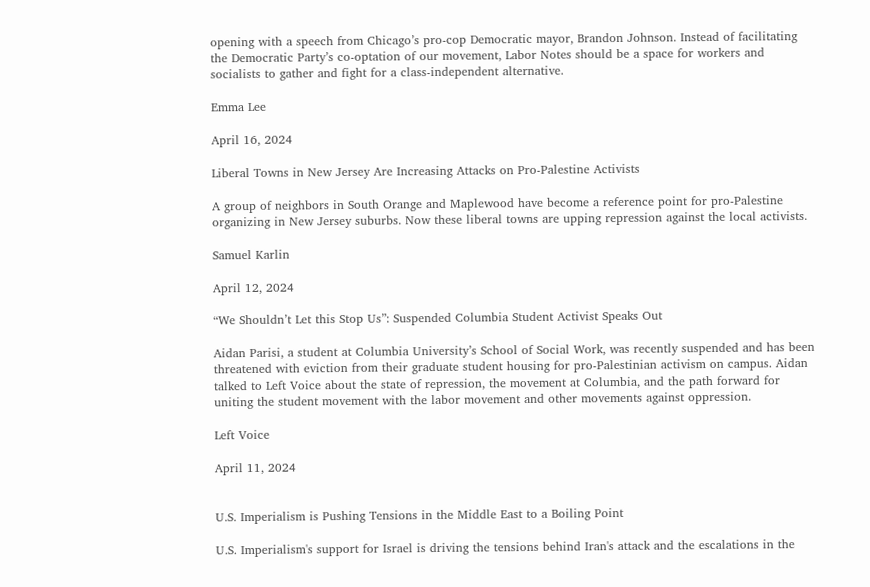opening with a speech from Chicago’s pro-cop Democratic mayor, Brandon Johnson. Instead of facilitating the Democratic Party’s co-optation of our movement, Labor Notes should be a space for workers and socialists to gather and fight for a class-independent alternative.

Emma Lee

April 16, 2024

Liberal Towns in New Jersey Are Increasing Attacks on Pro-Palestine Activists

A group of neighbors in South Orange and Maplewood have become a reference point for pro-Palestine organizing in New Jersey suburbs. Now these liberal towns are upping repression against the local activists.

Samuel Karlin

April 12, 2024

“We Shouldn’t Let this Stop Us”: Suspended Columbia Student Activist Speaks Out

Aidan Parisi, a student at Columbia University’s School of Social Work, was recently suspended and has been threatened with eviction from their graduate student housing for pro-Palestinian activism on campus. Aidan talked to Left Voice about the state of repression, the movement at Columbia, and the path forward for uniting the student movement with the labor movement and other movements against oppression.

Left Voice

April 11, 2024


U.S. Imperialism is Pushing Tensions in the Middle East to a Boiling Point

U.S. Imperialism's support for Israel is driving the tensions behind Iran's attack and the escalations in the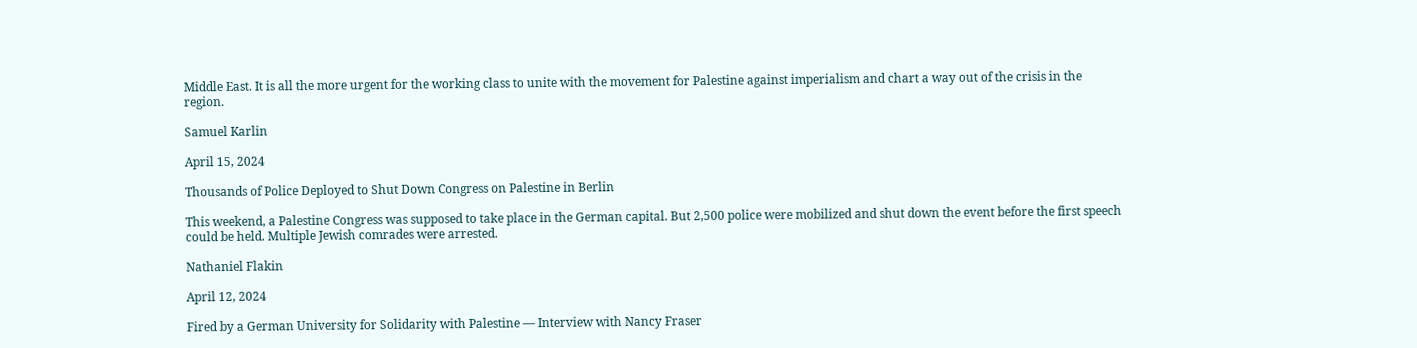Middle East. It is all the more urgent for the working class to unite with the movement for Palestine against imperialism and chart a way out of the crisis in the region.

Samuel Karlin

April 15, 2024

Thousands of Police Deployed to Shut Down Congress on Palestine in Berlin

This weekend, a Palestine Congress was supposed to take place in the German capital. But 2,500 police were mobilized and shut down the event before the first speech could be held. Multiple Jewish comrades were arrested.

Nathaniel Flakin

April 12, 2024

Fired by a German University for Solidarity with Palestine — Interview with Nancy Fraser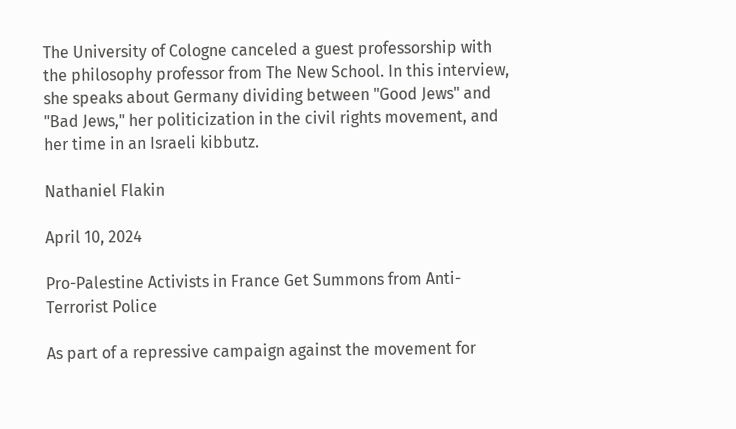The University of Cologne canceled a guest professorship with the philosophy professor from The New School. In this interview, she speaks about Germany dividing between "Good Jews" and "Bad Jews," her politicization in the civil rights movement, and her time in an Israeli kibbutz.

Nathaniel Flakin

April 10, 2024

Pro-Palestine Activists in France Get Summons from Anti-Terrorist Police

As part of a repressive campaign against the movement for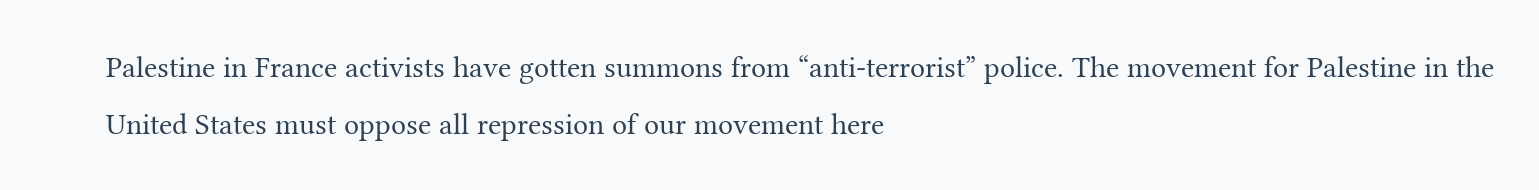Palestine in France activists have gotten summons from “anti-terrorist” police. The movement for Palestine in the United States must oppose all repression of our movement here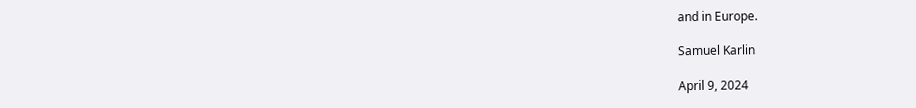and in Europe.

Samuel Karlin

April 9, 2024